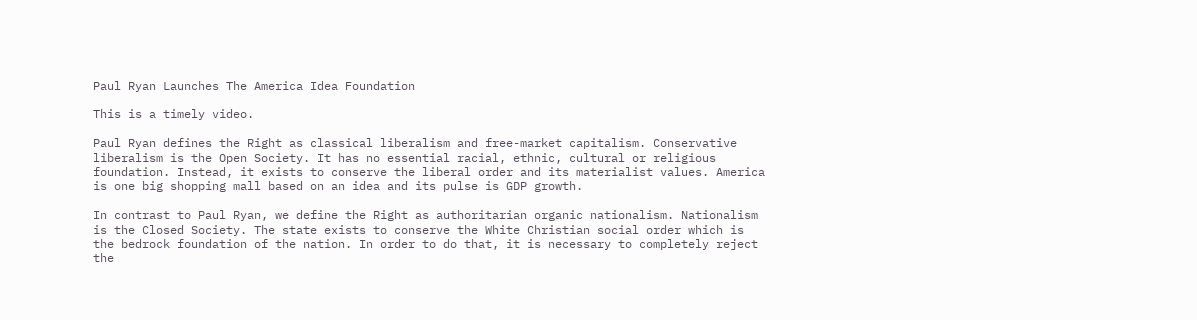Paul Ryan Launches The America Idea Foundation

This is a timely video.

Paul Ryan defines the Right as classical liberalism and free-market capitalism. Conservative liberalism is the Open Society. It has no essential racial, ethnic, cultural or religious foundation. Instead, it exists to conserve the liberal order and its materialist values. America is one big shopping mall based on an idea and its pulse is GDP growth.

In contrast to Paul Ryan, we define the Right as authoritarian organic nationalism. Nationalism is the Closed Society. The state exists to conserve the White Christian social order which is the bedrock foundation of the nation. In order to do that, it is necessary to completely reject the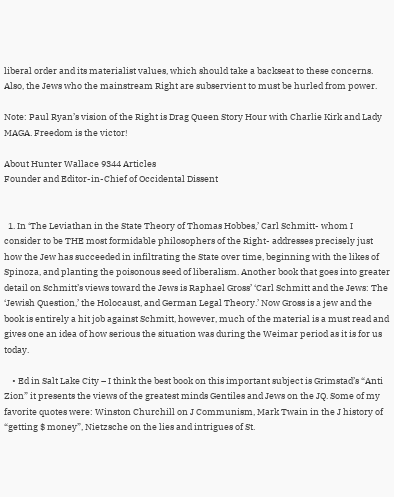liberal order and its materialist values, which should take a backseat to these concerns. Also, the Jews who the mainstream Right are subservient to must be hurled from power.

Note: Paul Ryan’s vision of the Right is Drag Queen Story Hour with Charlie Kirk and Lady MAGA. Freedom is the victor!

About Hunter Wallace 9344 Articles
Founder and Editor-in-Chief of Occidental Dissent


  1. In ‘The Leviathan in the State Theory of Thomas Hobbes,’ Carl Schmitt- whom I consider to be THE most formidable philosophers of the Right- addresses precisely just how the Jew has succeeded in infiltrating the State over time, beginning with the likes of Spinoza, and planting the poisonous seed of liberalism. Another book that goes into greater detail on Schmitt’s views toward the Jews is Raphael Gross’ ‘Carl Schmitt and the Jews: The ‘Jewish Question,’ the Holocaust, and German Legal Theory.’ Now Gross is a jew and the book is entirely a hit job against Schmitt, however, much of the material is a must read and gives one an idea of how serious the situation was during the Weimar period as it is for us today.

    • Ed in Salt Lake City – I think the best book on this important subject is Grimstad’s “Anti Zion” it presents the views of the greatest minds Gentiles and Jews on the JQ. Some of my favorite quotes were: Winston Churchill on J Communism, Mark Twain in the J history of “getting $ money”, Nietzsche on the lies and intrigues of St.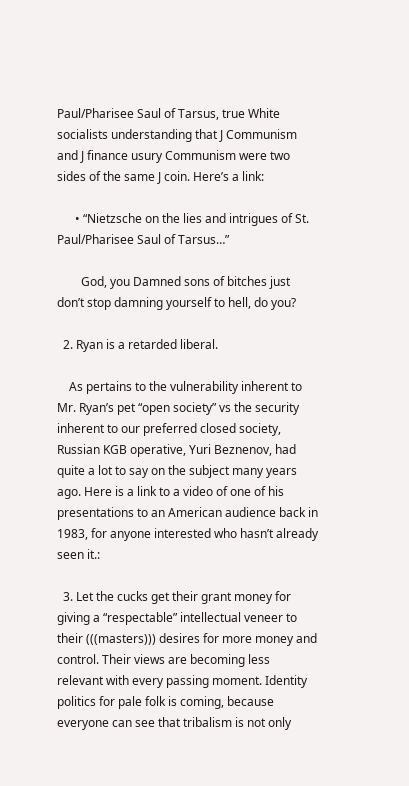Paul/Pharisee Saul of Tarsus, true White socialists understanding that J Communism and J finance usury Communism were two sides of the same J coin. Here’s a link:

      • “Nietzsche on the lies and intrigues of St. Paul/Pharisee Saul of Tarsus…”

        God, you Damned sons of bitches just don’t stop damning yourself to hell, do you?

  2. Ryan is a retarded liberal.

    As pertains to the vulnerability inherent to Mr. Ryan’s pet “open society” vs the security inherent to our preferred closed society, Russian KGB operative, Yuri Beznenov, had quite a lot to say on the subject many years ago. Here is a link to a video of one of his presentations to an American audience back in 1983, for anyone interested who hasn’t already seen it.:

  3. Let the cucks get their grant money for giving a “respectable” intellectual veneer to their (((masters))) desires for more money and control. Their views are becoming less relevant with every passing moment. Identity politics for pale folk is coming, because everyone can see that tribalism is not only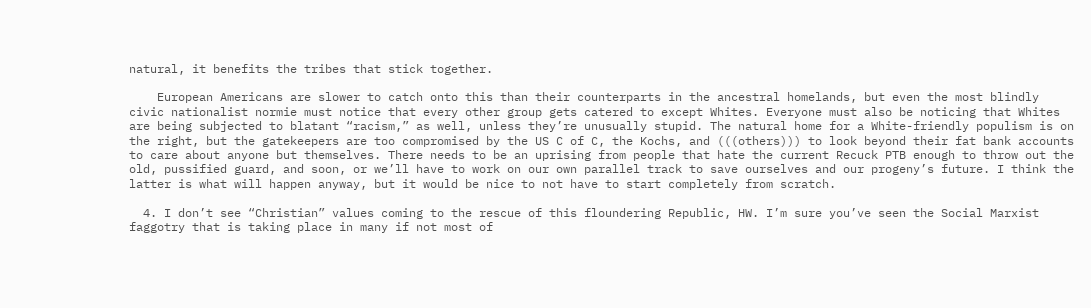natural, it benefits the tribes that stick together.

    European Americans are slower to catch onto this than their counterparts in the ancestral homelands, but even the most blindly civic nationalist normie must notice that every other group gets catered to except Whites. Everyone must also be noticing that Whites are being subjected to blatant “racism,” as well, unless they’re unusually stupid. The natural home for a White-friendly populism is on the right, but the gatekeepers are too compromised by the US C of C, the Kochs, and (((others))) to look beyond their fat bank accounts to care about anyone but themselves. There needs to be an uprising from people that hate the current Recuck PTB enough to throw out the old, pussified guard, and soon, or we’ll have to work on our own parallel track to save ourselves and our progeny’s future. I think the latter is what will happen anyway, but it would be nice to not have to start completely from scratch.

  4. I don’t see “Christian” values coming to the rescue of this floundering Republic, HW. I’m sure you’ve seen the Social Marxist faggotry that is taking place in many if not most of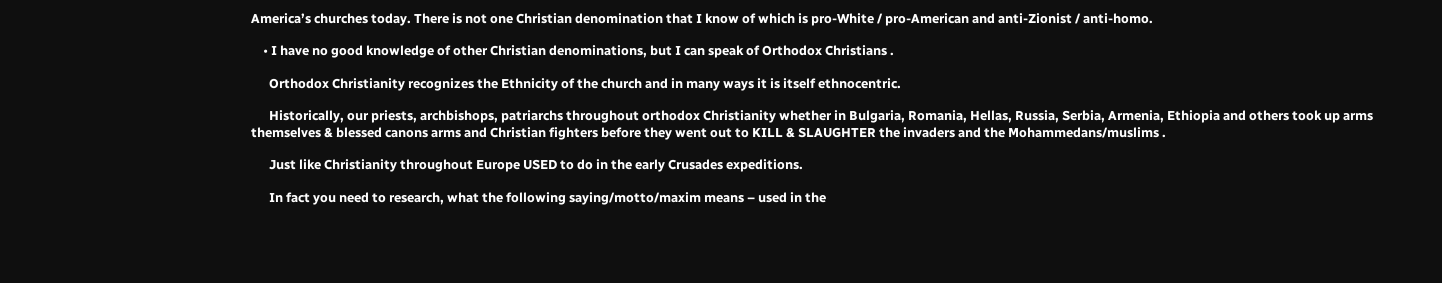America’s churches today. There is not one Christian denomination that I know of which is pro-White / pro-American and anti-Zionist / anti-homo.

    • I have no good knowledge of other Christian denominations, but I can speak of Orthodox Christians .

      Orthodox Christianity recognizes the Ethnicity of the church and in many ways it is itself ethnocentric.

      Historically, our priests, archbishops, patriarchs throughout orthodox Christianity whether in Bulgaria, Romania, Hellas, Russia, Serbia, Armenia, Ethiopia and others took up arms themselves & blessed canons arms and Christian fighters before they went out to KILL & SLAUGHTER the invaders and the Mohammedans/muslims .

      Just like Christianity throughout Europe USED to do in the early Crusades expeditions.

      In fact you need to research, what the following saying/motto/maxim means – used in the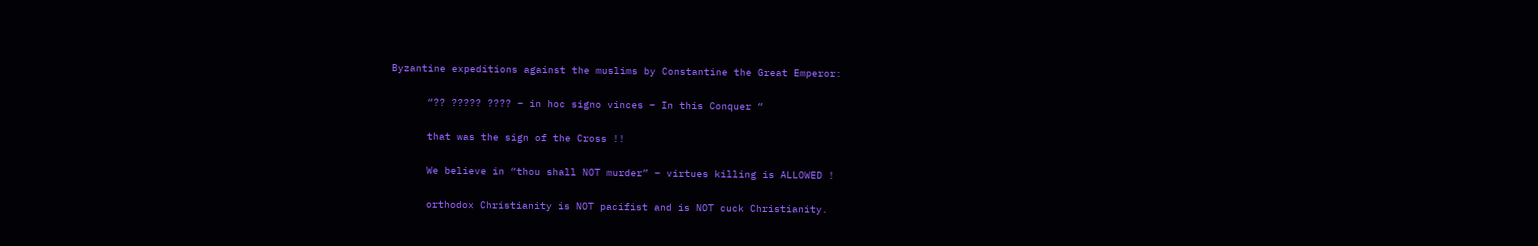Byzantine expeditions against the muslims by Constantine the Great Emperor:

      “?? ????? ???? – in hoc signo vinces – In this Conquer “

      that was the sign of the Cross !!

      We believe in “thou shall NOT murder” – virtues killing is ALLOWED !

      orthodox Christianity is NOT pacifist and is NOT cuck Christianity.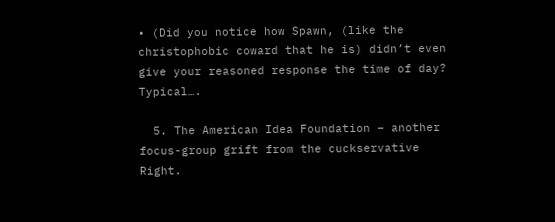• (Did you notice how Spawn, (like the christophobic coward that he is) didn’t even give your reasoned response the time of day? Typical….

  5. The American Idea Foundation – another focus-group grift from the cuckservative Right.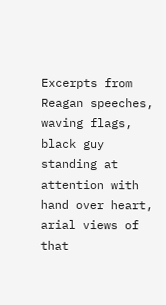Excerpts from Reagan speeches, waving flags, black guy standing at attention with hand over heart, arial views of that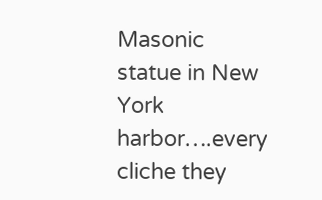Masonic statue in New York harbor….every cliche they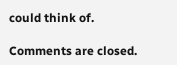could think of.

Comments are closed.